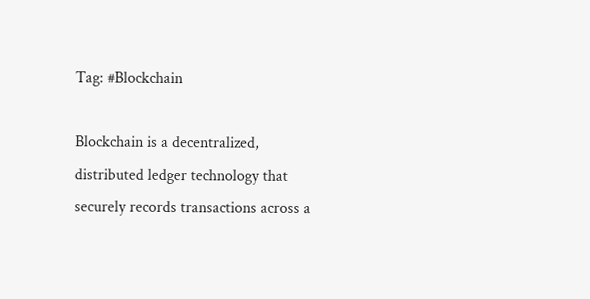Tag: #Blockchain

Blockchain is a decentralized, distributed ledger technology that securely records transactions across a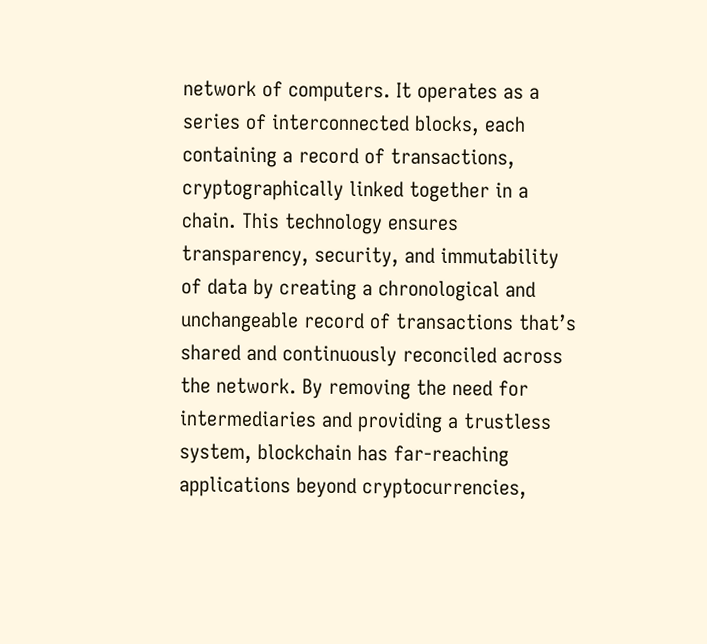network of computers. It operates as a series of interconnected blocks, each containing a record of transactions, cryptographically linked together in a chain. This technology ensures transparency, security, and immutability of data by creating a chronological and unchangeable record of transactions that’s shared and continuously reconciled across the network. By removing the need for intermediaries and providing a trustless system, blockchain has far-reaching applications beyond cryptocurrencies,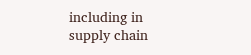including in supply chain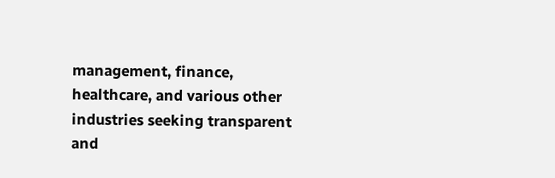management, finance, healthcare, and various other industries seeking transparent and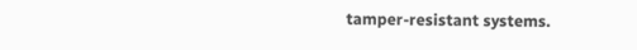tamper-resistant systems.